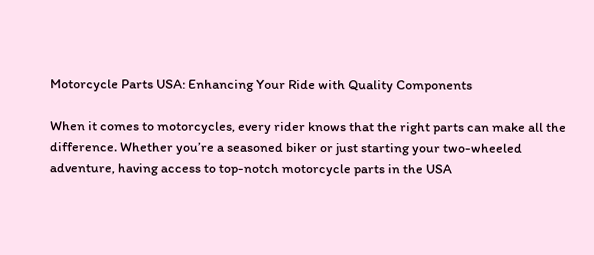Motorcycle Parts USA: Enhancing Your Ride with Quality Components

When it comes to motorcycles, every rider knows that the right parts can make all the difference. Whether you’re a seasoned biker or just starting your two-wheeled adventure, having access to top-notch motorcycle parts in the USA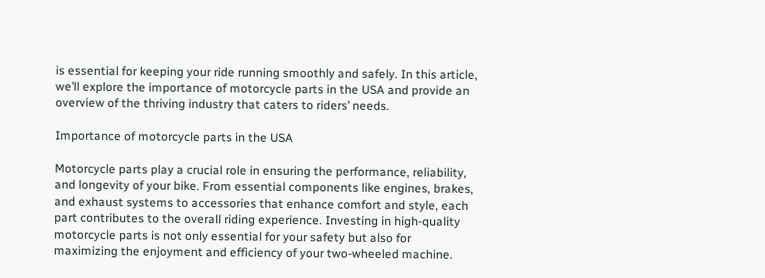is essential for keeping your ride running smoothly and safely. In this article, we’ll explore the importance of motorcycle parts in the USA and provide an overview of the thriving industry that caters to riders’ needs.

Importance of motorcycle parts in the USA

Motorcycle parts play a crucial role in ensuring the performance, reliability, and longevity of your bike. From essential components like engines, brakes, and exhaust systems to accessories that enhance comfort and style, each part contributes to the overall riding experience. Investing in high-quality motorcycle parts is not only essential for your safety but also for maximizing the enjoyment and efficiency of your two-wheeled machine.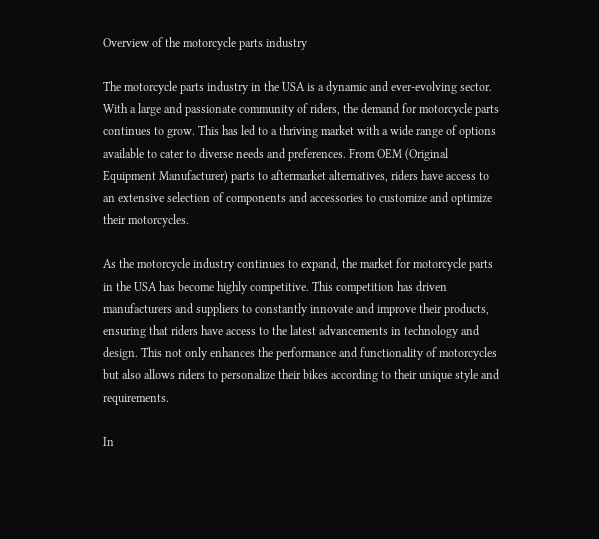Overview of the motorcycle parts industry

The motorcycle parts industry in the USA is a dynamic and ever-evolving sector. With a large and passionate community of riders, the demand for motorcycle parts continues to grow. This has led to a thriving market with a wide range of options available to cater to diverse needs and preferences. From OEM (Original Equipment Manufacturer) parts to aftermarket alternatives, riders have access to an extensive selection of components and accessories to customize and optimize their motorcycles.

As the motorcycle industry continues to expand, the market for motorcycle parts in the USA has become highly competitive. This competition has driven manufacturers and suppliers to constantly innovate and improve their products, ensuring that riders have access to the latest advancements in technology and design. This not only enhances the performance and functionality of motorcycles but also allows riders to personalize their bikes according to their unique style and requirements.

In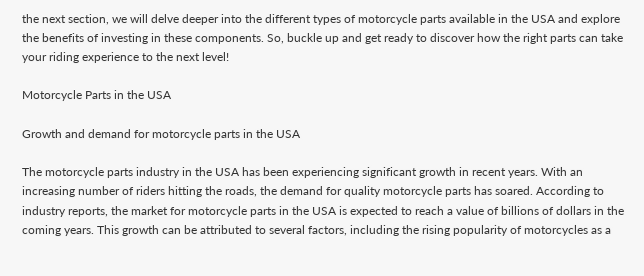the next section, we will delve deeper into the different types of motorcycle parts available in the USA and explore the benefits of investing in these components. So, buckle up and get ready to discover how the right parts can take your riding experience to the next level!

Motorcycle Parts in the USA

Growth and demand for motorcycle parts in the USA

The motorcycle parts industry in the USA has been experiencing significant growth in recent years. With an increasing number of riders hitting the roads, the demand for quality motorcycle parts has soared. According to industry reports, the market for motorcycle parts in the USA is expected to reach a value of billions of dollars in the coming years. This growth can be attributed to several factors, including the rising popularity of motorcycles as a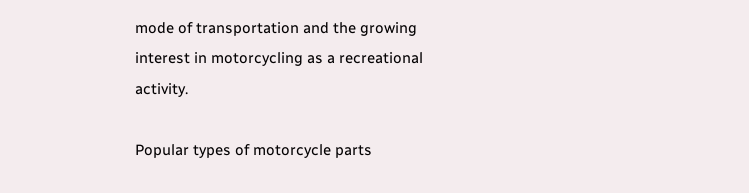mode of transportation and the growing interest in motorcycling as a recreational activity.

Popular types of motorcycle parts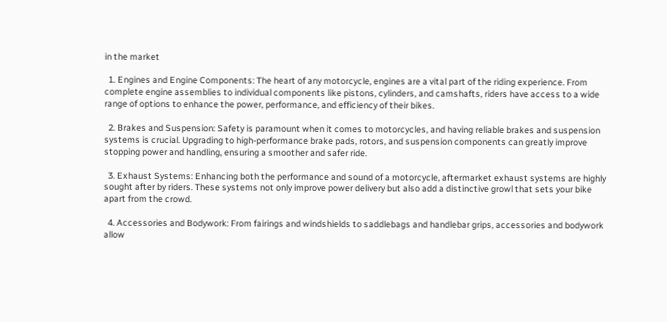in the market

  1. Engines and Engine Components: The heart of any motorcycle, engines are a vital part of the riding experience. From complete engine assemblies to individual components like pistons, cylinders, and camshafts, riders have access to a wide range of options to enhance the power, performance, and efficiency of their bikes.

  2. Brakes and Suspension: Safety is paramount when it comes to motorcycles, and having reliable brakes and suspension systems is crucial. Upgrading to high-performance brake pads, rotors, and suspension components can greatly improve stopping power and handling, ensuring a smoother and safer ride.

  3. Exhaust Systems: Enhancing both the performance and sound of a motorcycle, aftermarket exhaust systems are highly sought after by riders. These systems not only improve power delivery but also add a distinctive growl that sets your bike apart from the crowd.

  4. Accessories and Bodywork: From fairings and windshields to saddlebags and handlebar grips, accessories and bodywork allow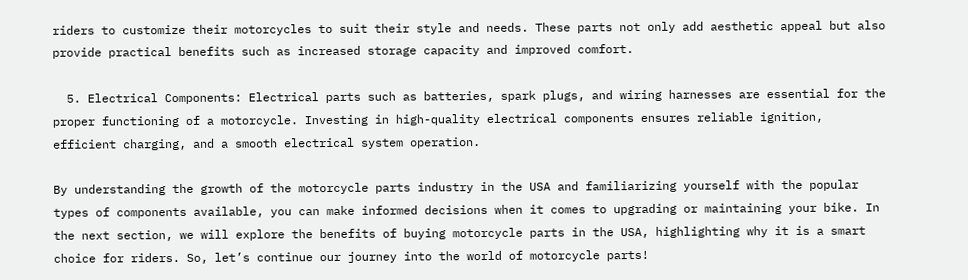riders to customize their motorcycles to suit their style and needs. These parts not only add aesthetic appeal but also provide practical benefits such as increased storage capacity and improved comfort.

  5. Electrical Components: Electrical parts such as batteries, spark plugs, and wiring harnesses are essential for the proper functioning of a motorcycle. Investing in high-quality electrical components ensures reliable ignition, efficient charging, and a smooth electrical system operation.

By understanding the growth of the motorcycle parts industry in the USA and familiarizing yourself with the popular types of components available, you can make informed decisions when it comes to upgrading or maintaining your bike. In the next section, we will explore the benefits of buying motorcycle parts in the USA, highlighting why it is a smart choice for riders. So, let’s continue our journey into the world of motorcycle parts!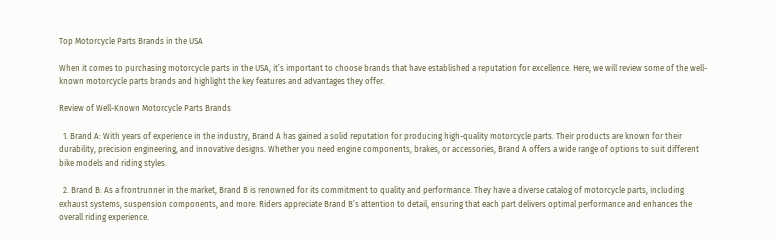Top Motorcycle Parts Brands in the USA

When it comes to purchasing motorcycle parts in the USA, it’s important to choose brands that have established a reputation for excellence. Here, we will review some of the well-known motorcycle parts brands and highlight the key features and advantages they offer.

Review of Well-Known Motorcycle Parts Brands

  1. Brand A: With years of experience in the industry, Brand A has gained a solid reputation for producing high-quality motorcycle parts. Their products are known for their durability, precision engineering, and innovative designs. Whether you need engine components, brakes, or accessories, Brand A offers a wide range of options to suit different bike models and riding styles.

  2. Brand B: As a frontrunner in the market, Brand B is renowned for its commitment to quality and performance. They have a diverse catalog of motorcycle parts, including exhaust systems, suspension components, and more. Riders appreciate Brand B’s attention to detail, ensuring that each part delivers optimal performance and enhances the overall riding experience.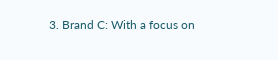3. Brand C: With a focus on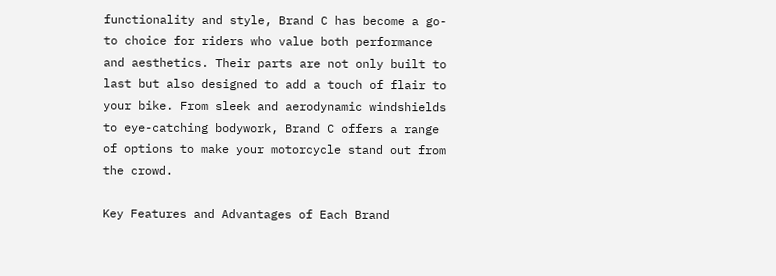functionality and style, Brand C has become a go-to choice for riders who value both performance and aesthetics. Their parts are not only built to last but also designed to add a touch of flair to your bike. From sleek and aerodynamic windshields to eye-catching bodywork, Brand C offers a range of options to make your motorcycle stand out from the crowd.

Key Features and Advantages of Each Brand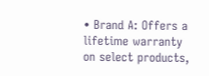• Brand A: Offers a lifetime warranty on select products,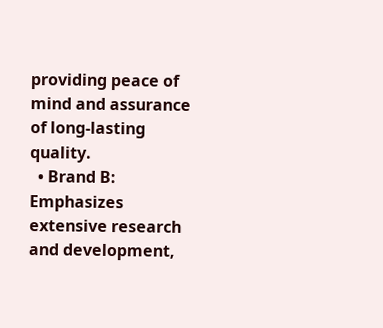providing peace of mind and assurance of long-lasting quality.
  • Brand B: Emphasizes extensive research and development,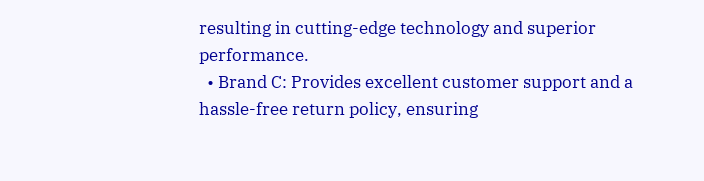resulting in cutting-edge technology and superior performance.
  • Brand C: Provides excellent customer support and a hassle-free return policy, ensuring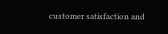customer satisfaction and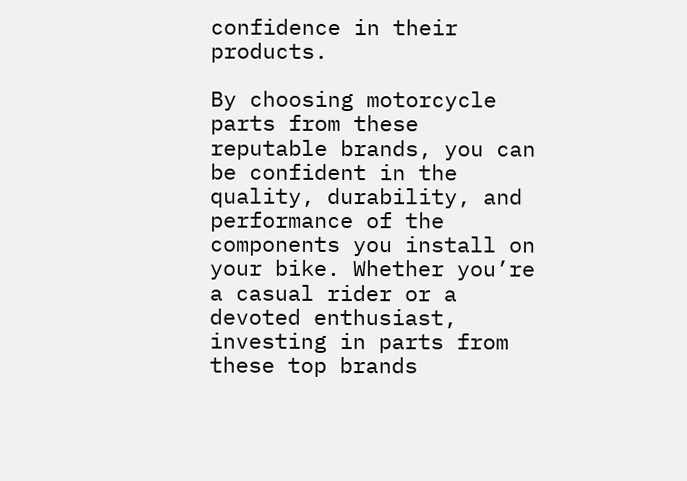confidence in their products.

By choosing motorcycle parts from these reputable brands, you can be confident in the quality, durability, and performance of the components you install on your bike. Whether you’re a casual rider or a devoted enthusiast, investing in parts from these top brands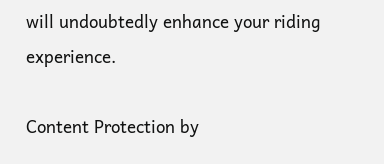will undoubtedly enhance your riding experience.

Content Protection by